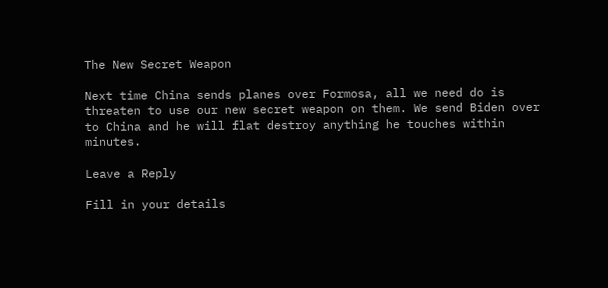The New Secret Weapon

Next time China sends planes over Formosa, all we need do is threaten to use our new secret weapon on them. We send Biden over to China and he will flat destroy anything he touches within minutes.

Leave a Reply

Fill in your details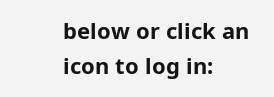below or click an icon to log in: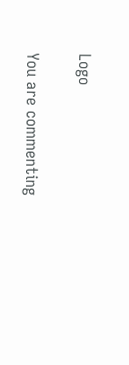Logo

You are commenting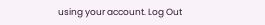using your account. Log Out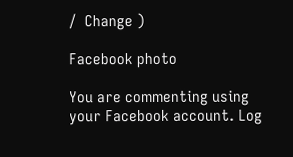/  Change )

Facebook photo

You are commenting using your Facebook account. Log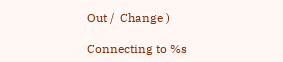Out /  Change )

Connecting to %s